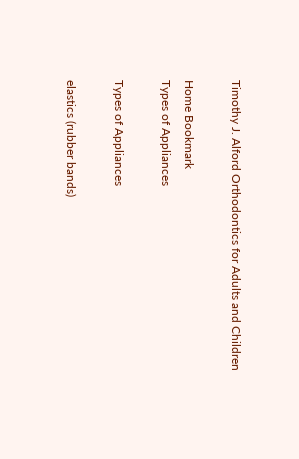Timothy J. Alford Orthodontics for Adults and Children

Home Bookmark
Types of Appliances

Types of Appliances

elastics (rubber bands)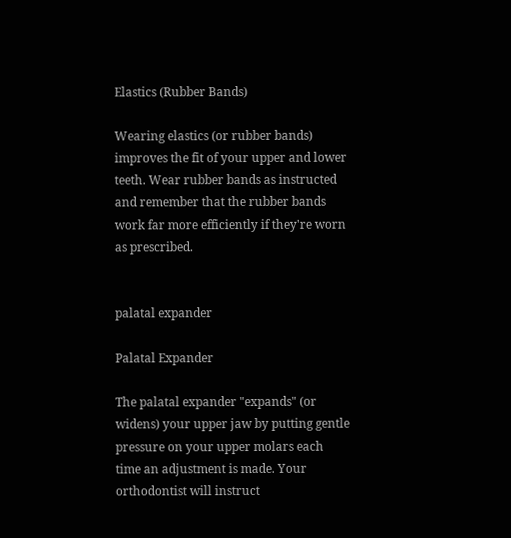Elastics (Rubber Bands)

Wearing elastics (or rubber bands) improves the fit of your upper and lower teeth. Wear rubber bands as instructed and remember that the rubber bands work far more efficiently if they're worn as prescribed.


palatal expander

Palatal Expander

The palatal expander "expands" (or widens) your upper jaw by putting gentle pressure on your upper molars each time an adjustment is made. Your orthodontist will instruct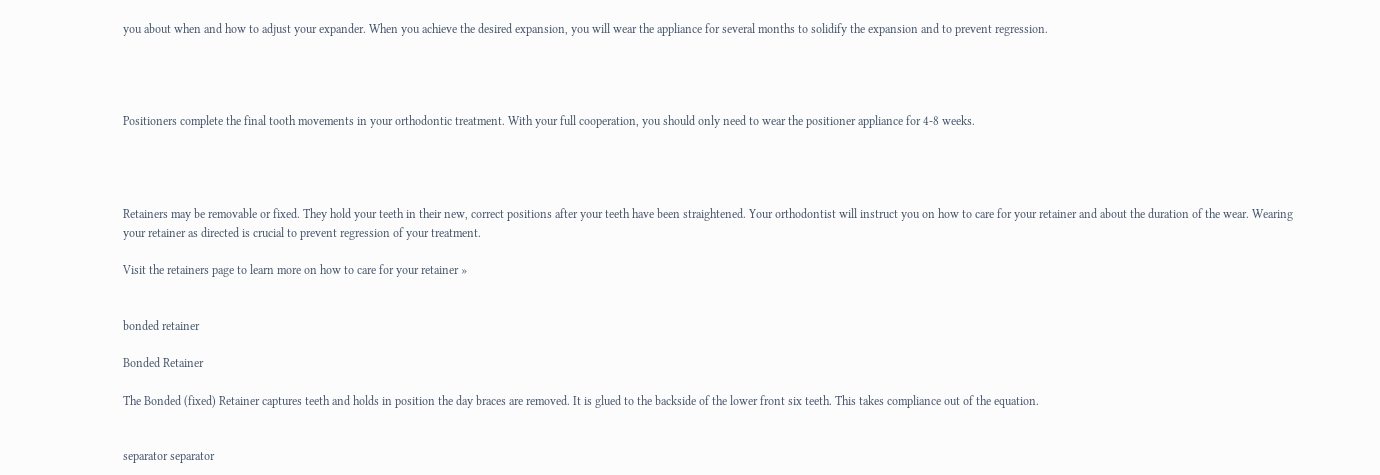you about when and how to adjust your expander. When you achieve the desired expansion, you will wear the appliance for several months to solidify the expansion and to prevent regression.




Positioners complete the final tooth movements in your orthodontic treatment. With your full cooperation, you should only need to wear the positioner appliance for 4-8 weeks.




Retainers may be removable or fixed. They hold your teeth in their new, correct positions after your teeth have been straightened. Your orthodontist will instruct you on how to care for your retainer and about the duration of the wear. Wearing your retainer as directed is crucial to prevent regression of your treatment.

Visit the retainers page to learn more on how to care for your retainer »


bonded retainer

Bonded Retainer

The Bonded (fixed) Retainer captures teeth and holds in position the day braces are removed. It is glued to the backside of the lower front six teeth. This takes compliance out of the equation.


separator separator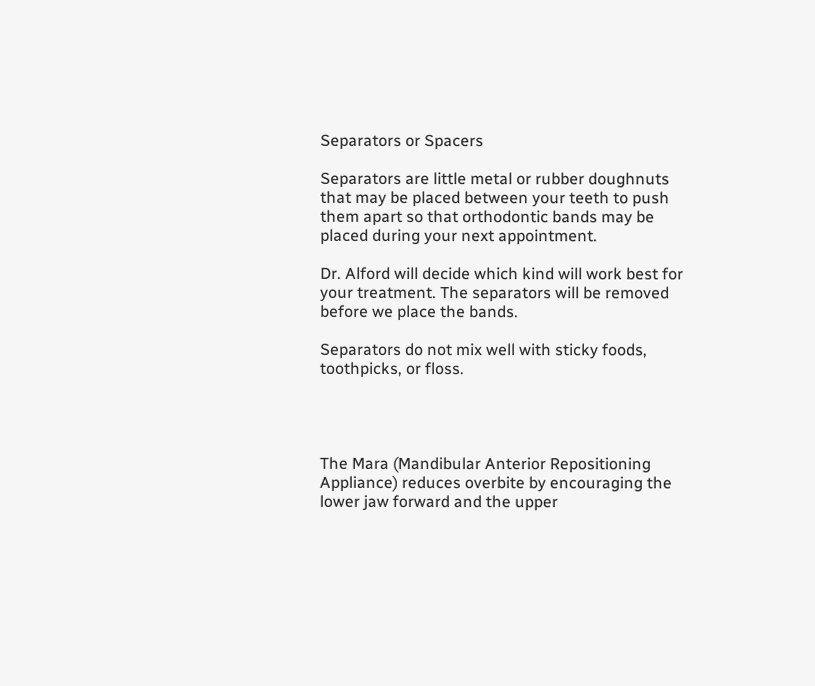Separators or Spacers

Separators are little metal or rubber doughnuts that may be placed between your teeth to push them apart so that orthodontic bands may be placed during your next appointment.

Dr. Alford will decide which kind will work best for your treatment. The separators will be removed before we place the bands.

Separators do not mix well with sticky foods, toothpicks, or floss.




The Mara (Mandibular Anterior Repositioning Appliance) reduces overbite by encouraging the lower jaw forward and the upper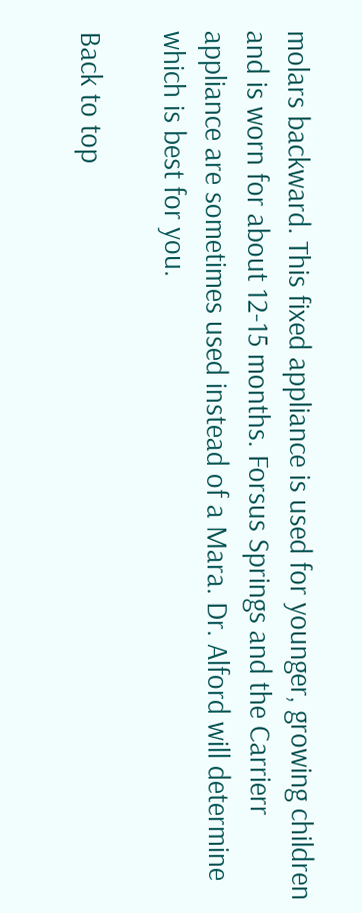molars backward. This fixed appliance is used for younger, growing children and is worn for about 12-15 months. Forsus Springs and the Carrierr appliance are sometimes used instead of a Mara. Dr. Alford will determine which is best for you.

Back to top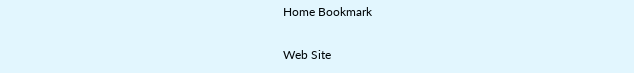Home Bookmark

Web Site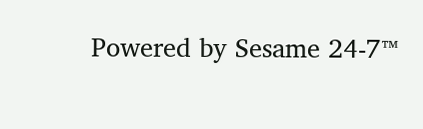Powered by Sesame 24-7™